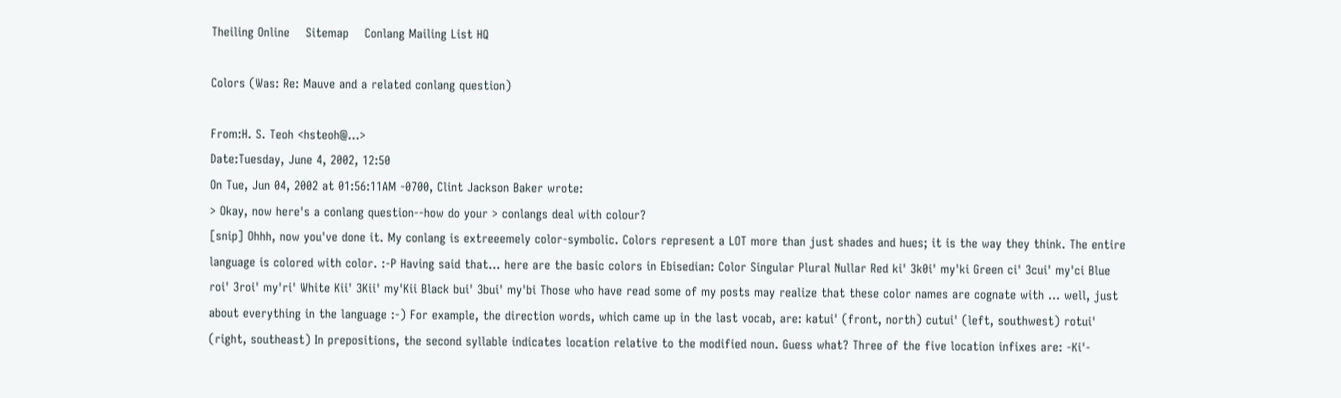Theiling Online    Sitemap    Conlang Mailing List HQ

Colors (Was: Re: Mauve and a related conlang question)

From:H. S. Teoh <hsteoh@...>
Date:Tuesday, June 4, 2002, 12:50
On Tue, Jun 04, 2002 at 01:56:11AM -0700, Clint Jackson Baker wrote:
> Okay, now here's a conlang question--how do your > conlangs deal with colour?
[snip] Ohhh, now you've done it. My conlang is extreeemely color-symbolic. Colors represent a LOT more than just shades and hues; it is the way they think. The entire language is colored with color. :-P Having said that... here are the basic colors in Ebisedian: Color Singular Plural Nullar Red ki' 3k0i' my'ki Green ci' 3cui' my'ci Blue roi' 3roi' my'ri' White Kii' 3Kii' my'Kii Black bui' 3bui' my'bi Those who have read some of my posts may realize that these color names are cognate with ... well, just about everything in the language :-) For example, the direction words, which came up in the last vocab, are: katui' (front, north) cutui' (left, southwest) rotui' (right, southeast) In prepositions, the second syllable indicates location relative to the modified noun. Guess what? Three of the five location infixes are: -Ki'-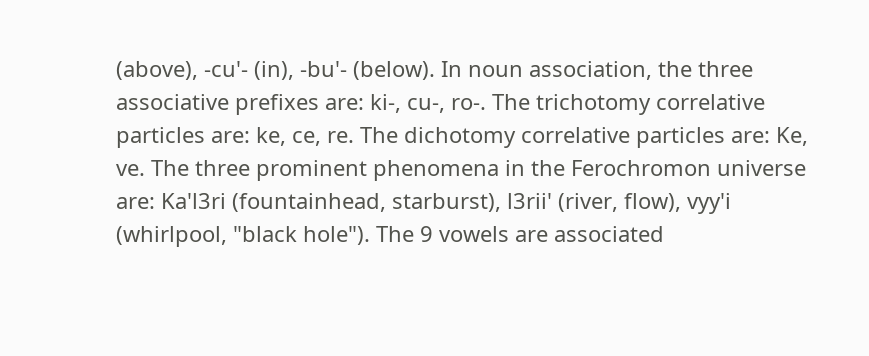(above), -cu'- (in), -bu'- (below). In noun association, the three associative prefixes are: ki-, cu-, ro-. The trichotomy correlative particles are: ke, ce, re. The dichotomy correlative particles are: Ke, ve. The three prominent phenomena in the Ferochromon universe are: Ka'l3ri (fountainhead, starburst), l3rii' (river, flow), vyy'i (whirlpool, "black hole"). The 9 vowels are associated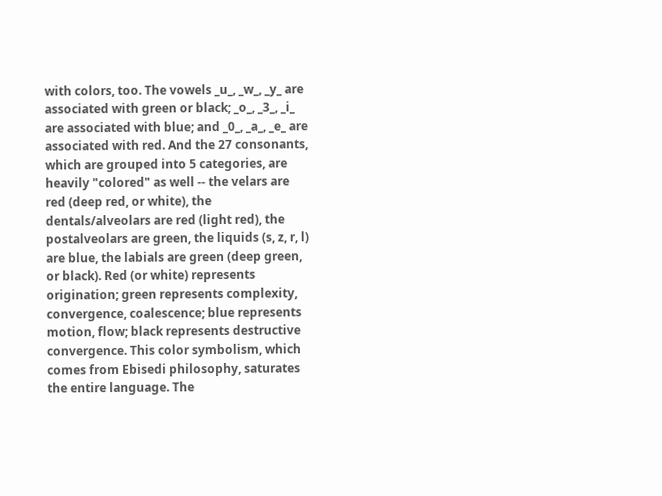with colors, too. The vowels _u_, _w_, _y_ are associated with green or black; _o_, _3_, _i_ are associated with blue; and _0_, _a_, _e_ are associated with red. And the 27 consonants, which are grouped into 5 categories, are heavily "colored" as well -- the velars are red (deep red, or white), the dentals/alveolars are red (light red), the postalveolars are green, the liquids (s, z, r, l) are blue, the labials are green (deep green, or black). Red (or white) represents origination; green represents complexity, convergence, coalescence; blue represents motion, flow; black represents destructive convergence. This color symbolism, which comes from Ebisedi philosophy, saturates the entire language. The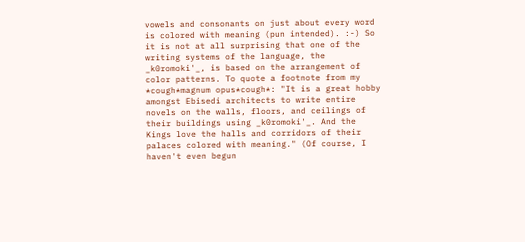vowels and consonants on just about every word is colored with meaning (pun intended). :-) So it is not at all surprising that one of the writing systems of the language, the _k0romoki'_, is based on the arrangement of color patterns. To quote a footnote from my *cough*magnum opus*cough*: "It is a great hobby amongst Ebisedi architects to write entire novels on the walls, floors, and ceilings of their buildings using _k0romoki'_. And the Kings love the halls and corridors of their palaces colored with meaning." (Of course, I haven't even begun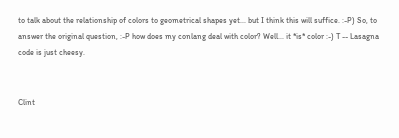to talk about the relationship of colors to geometrical shapes yet... but I think this will suffice. :-P) So, to answer the original question, :-P how does my conlang deal with color? Well... it *is* color :-) T -- Lasagna code is just cheesy.


Clint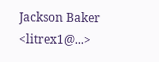Jackson Baker <litrex1@...>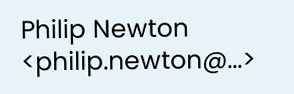Philip Newton <philip.newton@...>